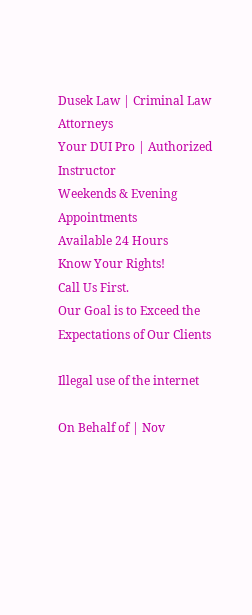Dusek Law | Criminal Law Attorneys
Your DUI Pro | Authorized Instructor
Weekends & Evening Appointments
Available 24 Hours
Know Your Rights!
Call Us First.
Our Goal is to Exceed the Expectations of Our Clients

Illegal use of the internet

On Behalf of | Nov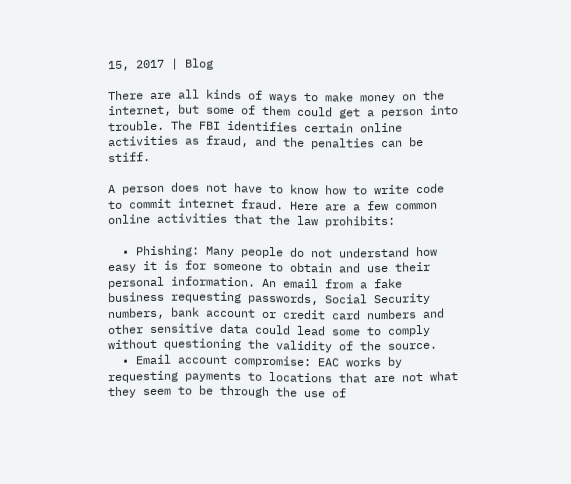15, 2017 | Blog

There are all kinds of ways to make money on the internet, but some of them could get a person into trouble. The FBI identifies certain online activities as fraud, and the penalties can be stiff.

A person does not have to know how to write code to commit internet fraud. Here are a few common online activities that the law prohibits:

  • Phishing: Many people do not understand how easy it is for someone to obtain and use their personal information. An email from a fake business requesting passwords, Social Security numbers, bank account or credit card numbers and other sensitive data could lead some to comply without questioning the validity of the source.
  • Email account compromise: EAC works by requesting payments to locations that are not what they seem to be through the use of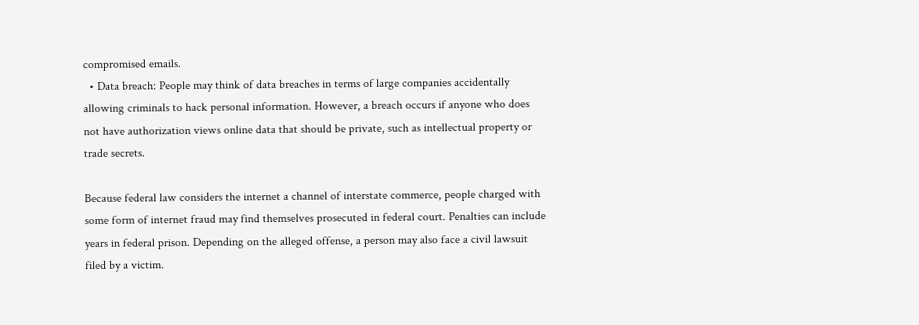compromised emails.
  • Data breach: People may think of data breaches in terms of large companies accidentally allowing criminals to hack personal information. However, a breach occurs if anyone who does not have authorization views online data that should be private, such as intellectual property or trade secrets.

Because federal law considers the internet a channel of interstate commerce, people charged with some form of internet fraud may find themselves prosecuted in federal court. Penalties can include years in federal prison. Depending on the alleged offense, a person may also face a civil lawsuit filed by a victim.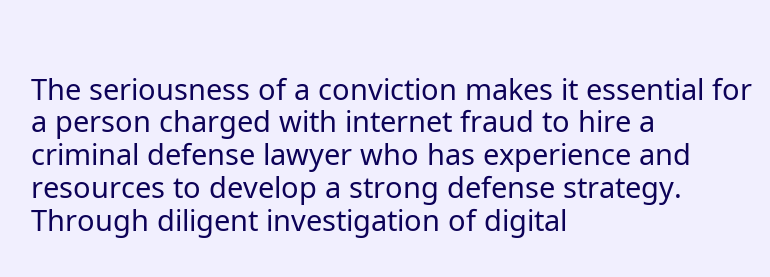The seriousness of a conviction makes it essential for a person charged with internet fraud to hire a criminal defense lawyer who has experience and resources to develop a strong defense strategy. Through diligent investigation of digital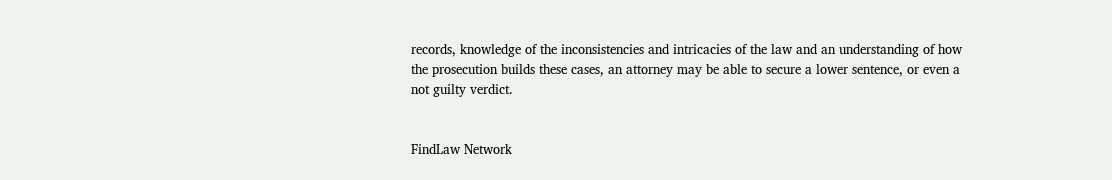records, knowledge of the inconsistencies and intricacies of the law and an understanding of how the prosecution builds these cases, an attorney may be able to secure a lower sentence, or even a not guilty verdict.


FindLaw Network